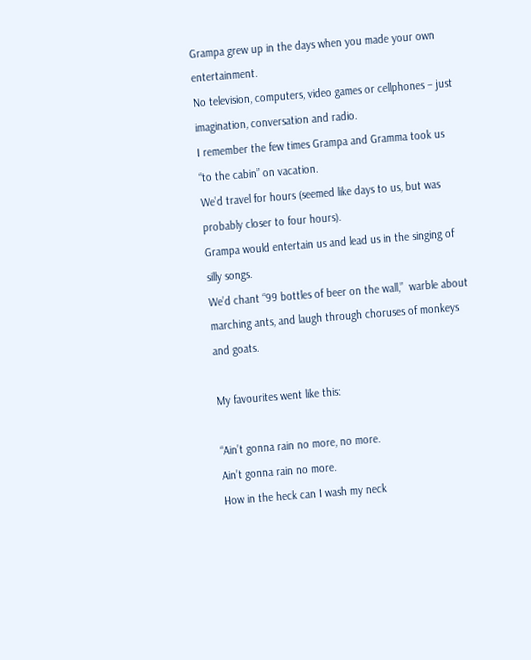Grampa grew up in the days when you made your own entertainment.
No television, computers, video games or cellphones – just imagination, conversation and radio.
I remember the few times Grampa and Gramma took us “to the cabin” on vacation.
We’d travel for hours (seemed like days to us, but was probably closer to four hours).
Grampa would entertain us and lead us in the singing of silly songs.
We’d chant “99 bottles of beer on the wall,”  warble about marching ants, and laugh through choruses of monkeys and goats.

My favourites went like this:

“Ain’t gonna rain no more, no more.
Ain’t gonna rain no more.
How in the heck can I wash my neck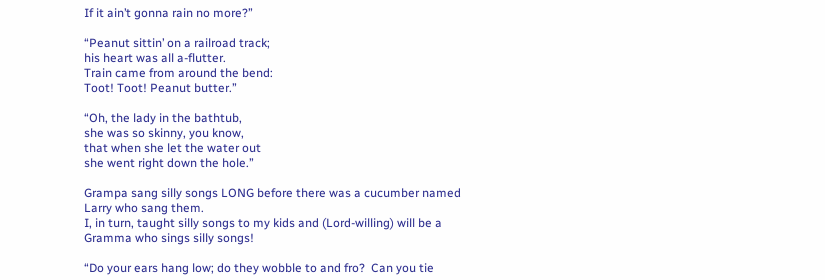If it ain’t gonna rain no more?”

“Peanut sittin’ on a railroad track;
his heart was all a-flutter.
Train came from around the bend:
Toot! Toot! Peanut butter.”

“Oh, the lady in the bathtub,
she was so skinny, you know,
that when she let the water out
she went right down the hole.”

Grampa sang silly songs LONG before there was a cucumber named Larry who sang them.
I, in turn, taught silly songs to my kids and (Lord-willing) will be a Gramma who sings silly songs!

“Do your ears hang low; do they wobble to and fro?  Can you tie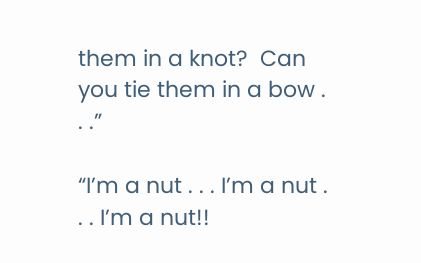them in a knot?  Can you tie them in a bow . . .”

“I’m a nut . . . I’m a nut . . . I’m a nut!!